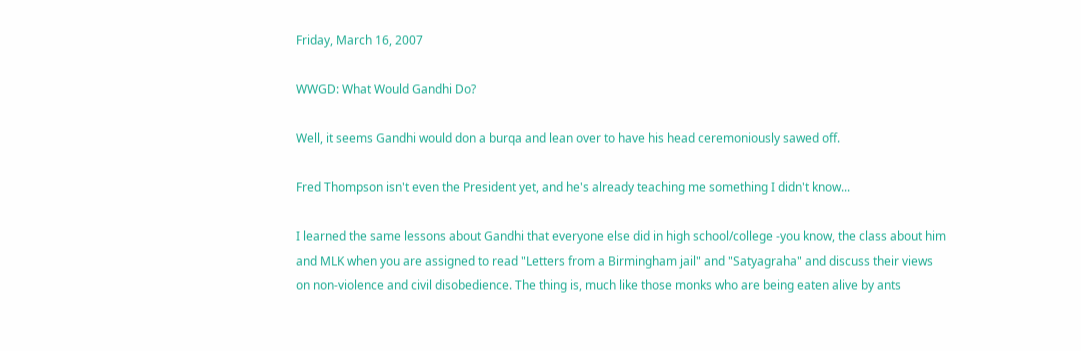Friday, March 16, 2007

WWGD: What Would Gandhi Do?

Well, it seems Gandhi would don a burqa and lean over to have his head ceremoniously sawed off.

Fred Thompson isn't even the President yet, and he's already teaching me something I didn't know...

I learned the same lessons about Gandhi that everyone else did in high school/college -you know, the class about him and MLK when you are assigned to read "Letters from a Birmingham jail" and "Satyagraha" and discuss their views on non-violence and civil disobedience. The thing is, much like those monks who are being eaten alive by ants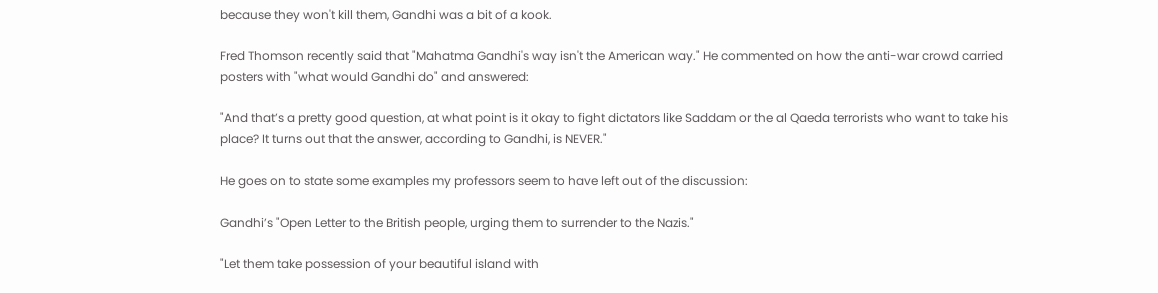because they won't kill them, Gandhi was a bit of a kook.

Fred Thomson recently said that "Mahatma Gandhi's way isn't the American way." He commented on how the anti-war crowd carried posters with "what would Gandhi do" and answered:

"And that’s a pretty good question, at what point is it okay to fight dictators like Saddam or the al Qaeda terrorists who want to take his place? It turns out that the answer, according to Gandhi, is NEVER."

He goes on to state some examples my professors seem to have left out of the discussion:

Gandhi’s "Open Letter to the British people, urging them to surrender to the Nazis."

"Let them take possession of your beautiful island with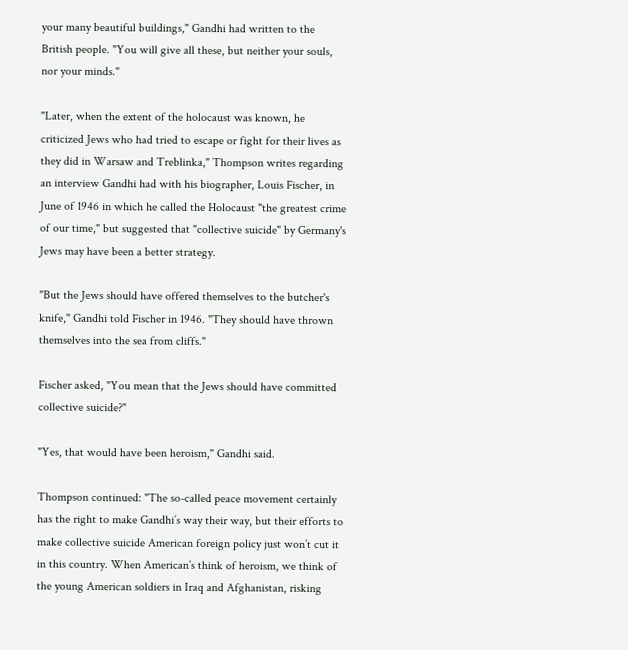your many beautiful buildings," Gandhi had written to the British people. "You will give all these, but neither your souls, nor your minds."

"Later, when the extent of the holocaust was known, he criticized Jews who had tried to escape or fight for their lives as they did in Warsaw and Treblinka," Thompson writes regarding an interview Gandhi had with his biographer, Louis Fischer, in June of 1946 in which he called the Holocaust "the greatest crime of our time," but suggested that "collective suicide" by Germany's Jews may have been a better strategy.

"But the Jews should have offered themselves to the butcher's knife," Gandhi told Fischer in 1946. "They should have thrown themselves into the sea from cliffs."

Fischer asked, "You mean that the Jews should have committed collective suicide?"

"Yes, that would have been heroism," Gandhi said.

Thompson continued: "The so-called peace movement certainly has the right to make Gandhi’s way their way, but their efforts to make collective suicide American foreign policy just won’t cut it in this country. When American’s think of heroism, we think of the young American soldiers in Iraq and Afghanistan, risking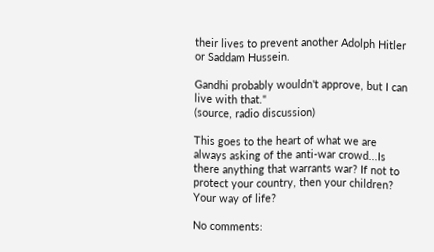their lives to prevent another Adolph Hitler or Saddam Hussein.

Gandhi probably wouldn't approve, but I can live with that."
(source, radio discussion)

This goes to the heart of what we are always asking of the anti-war crowd...Is there anything that warrants war? If not to protect your country, then your children? Your way of life?

No comments: